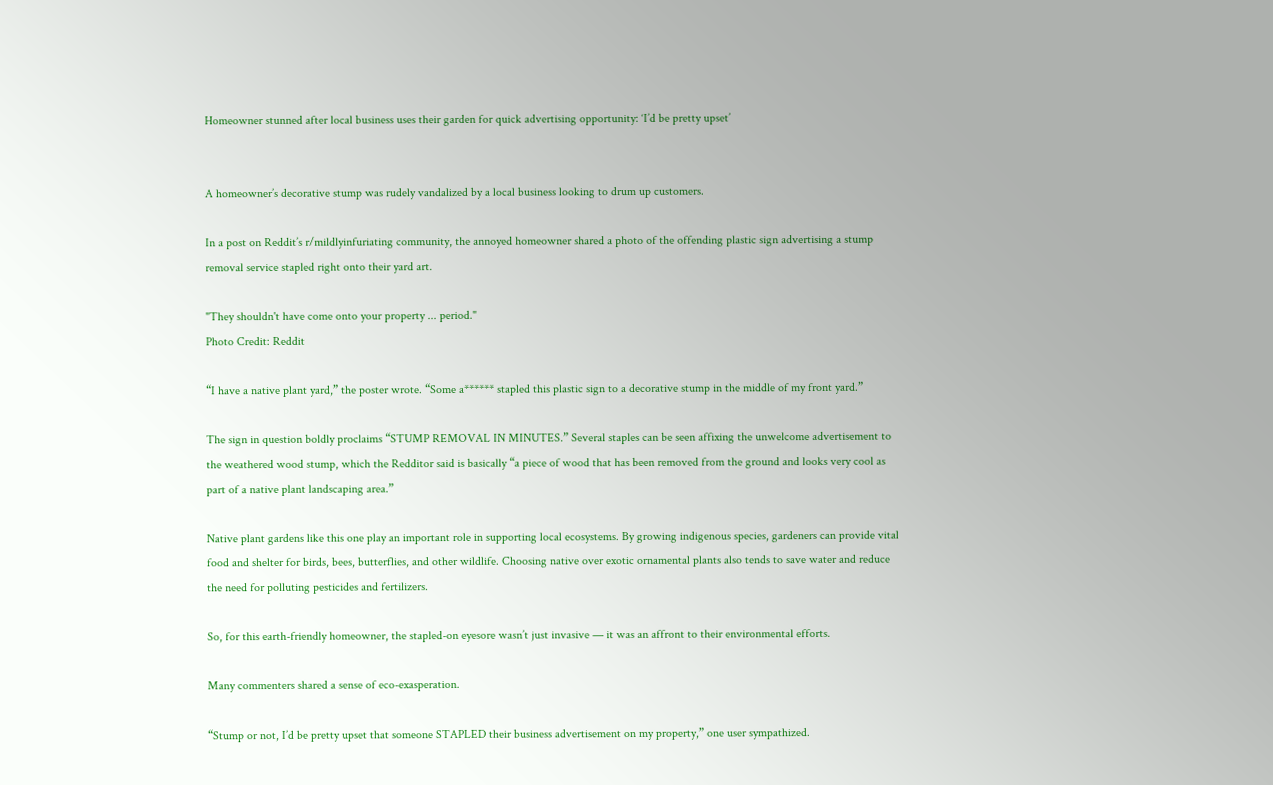Homeowner stunned after local business uses their garden for quick advertising opportunity: ‘I’d be pretty upset’


A homeowner’s decorative stump was rudely vandalized by a local business looking to drum up customers.

In a post on Reddit’s r/mildlyinfuriating community, the annoyed homeowner shared a photo of the offending plastic sign advertising a stump removal service stapled right onto their yard art.

"They shouldn't have come onto your property ... period."
Photo Credit: Reddit

“I have a native plant yard,” the poster wrote. “Some a****** stapled this plastic sign to a decorative stump in the middle of my front yard.”

The sign in question boldly proclaims “STUMP REMOVAL IN MINUTES.” Several staples can be seen affixing the unwelcome advertisement to the weathered wood stump, which the Redditor said is basically “a piece of wood that has been removed from the ground and looks very cool as part of a native plant landscaping area.”

Native plant gardens like this one play an important role in supporting local ecosystems. By growing indigenous species, gardeners can provide vital food and shelter for birds, bees, butterflies, and other wildlife. Choosing native over exotic ornamental plants also tends to save water and reduce the need for polluting pesticides and fertilizers.

So, for this earth-friendly homeowner, the stapled-on eyesore wasn’t just invasive — it was an affront to their environmental efforts.

Many commenters shared a sense of eco-exasperation.

“Stump or not, I’d be pretty upset that someone STAPLED their business advertisement on my property,” one user sympathized.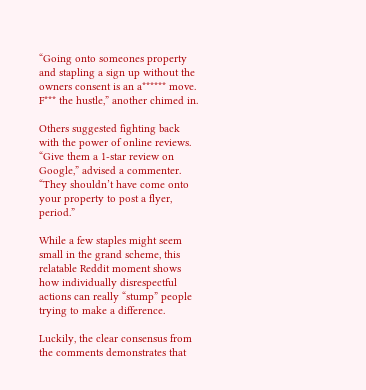“Going onto someones property and stapling a sign up without the owners consent is an a****** move. F*** the hustle,” another chimed in.

Others suggested fighting back with the power of online reviews. “Give them a 1-star review on Google,” advised a commenter. “They shouldn’t have come onto your property to post a flyer, period.”

While a few staples might seem small in the grand scheme, this relatable Reddit moment shows how individually disrespectful actions can really “stump” people trying to make a difference.

Luckily, the clear consensus from the comments demonstrates that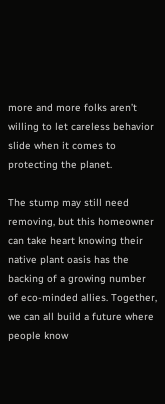more and more folks aren’t willing to let careless behavior slide when it comes to protecting the planet.

The stump may still need removing, but this homeowner can take heart knowing their native plant oasis has the backing of a growing number of eco-minded allies. Together, we can all build a future where people know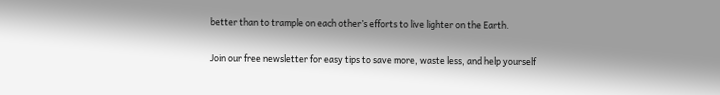better than to trample on each other’s efforts to live lighter on the Earth.

Join our free newsletter for easy tips to save more, waste less, and help yourself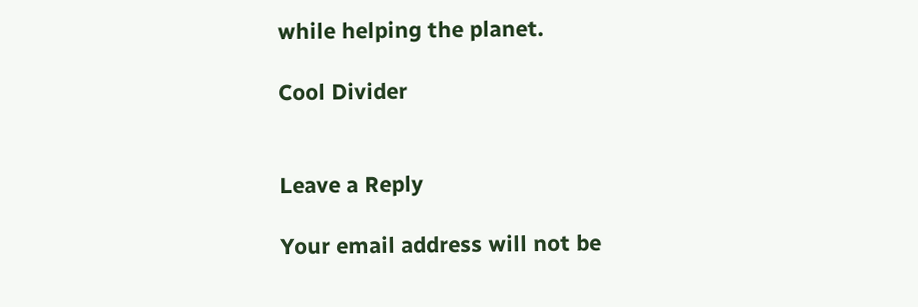while helping the planet.

Cool Divider


Leave a Reply

Your email address will not be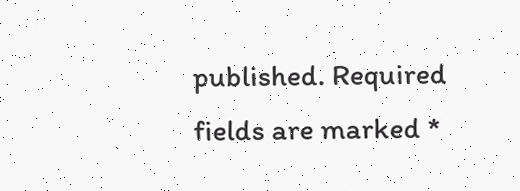published. Required fields are marked *